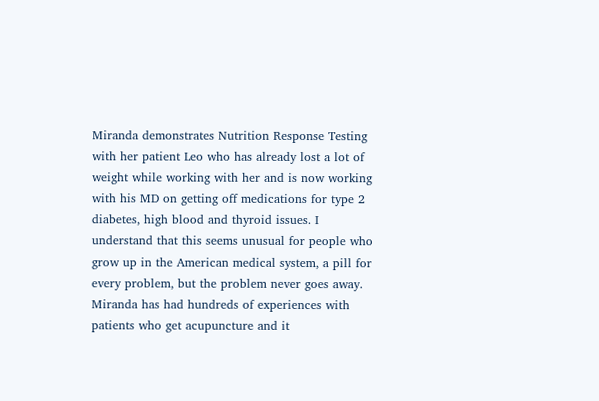Miranda demonstrates Nutrition Response Testing with her patient Leo who has already lost a lot of weight while working with her and is now working with his MD on getting off medications for type 2 diabetes, high blood and thyroid issues. I understand that this seems unusual for people who grow up in the American medical system, a pill for every problem, but the problem never goes away. Miranda has had hundreds of experiences with patients who get acupuncture and it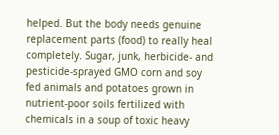helped. But the body needs genuine replacement parts (food) to really heal completely. Sugar, junk, herbicide- and pesticide-sprayed GMO corn and soy fed animals and potatoes grown in nutrient-poor soils fertilized with chemicals in a soup of toxic heavy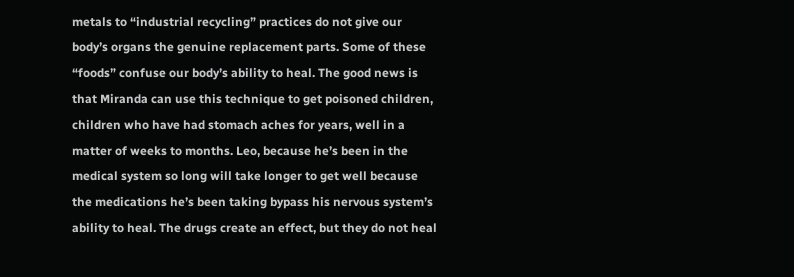metals to “industrial recycling” practices do not give our body’s organs the genuine replacement parts. Some of these “foods” confuse our body’s ability to heal. The good news is that Miranda can use this technique to get poisoned children, children who have had stomach aches for years, well in a matter of weeks to months. Leo, because he’s been in the medical system so long will take longer to get well because the medications he’s been taking bypass his nervous system’s ability to heal. The drugs create an effect, but they do not heal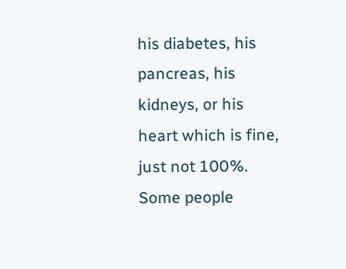his diabetes, his pancreas, his kidneys, or his heart which is fine, just not 100%. Some people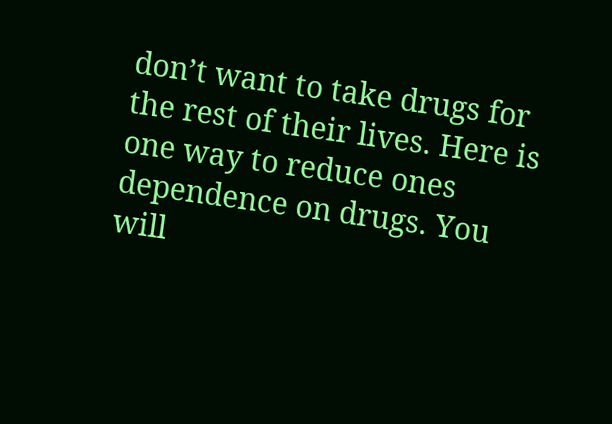don’t want to take drugs for the rest of their lives. Here is one way to reduce ones dependence on drugs. You will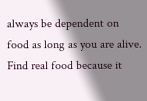always be dependent on food as long as you are alive. Find real food because it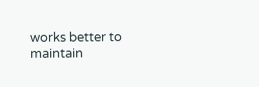works better to maintain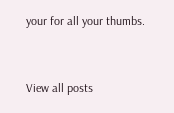your for all your thumbs.


View all posts